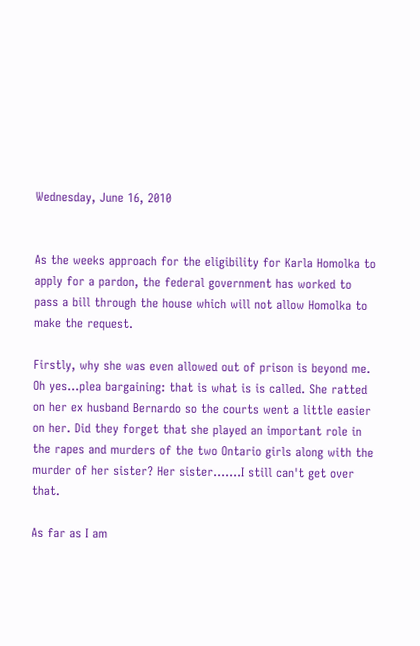Wednesday, June 16, 2010


As the weeks approach for the eligibility for Karla Homolka to apply for a pardon, the federal government has worked to pass a bill through the house which will not allow Homolka to make the request.

Firstly, why she was even allowed out of prison is beyond me. Oh yes...plea bargaining: that is what is is called. She ratted on her ex husband Bernardo so the courts went a little easier on her. Did they forget that she played an important role in the rapes and murders of the two Ontario girls along with the murder of her sister? Her sister.......I still can't get over that.

As far as I am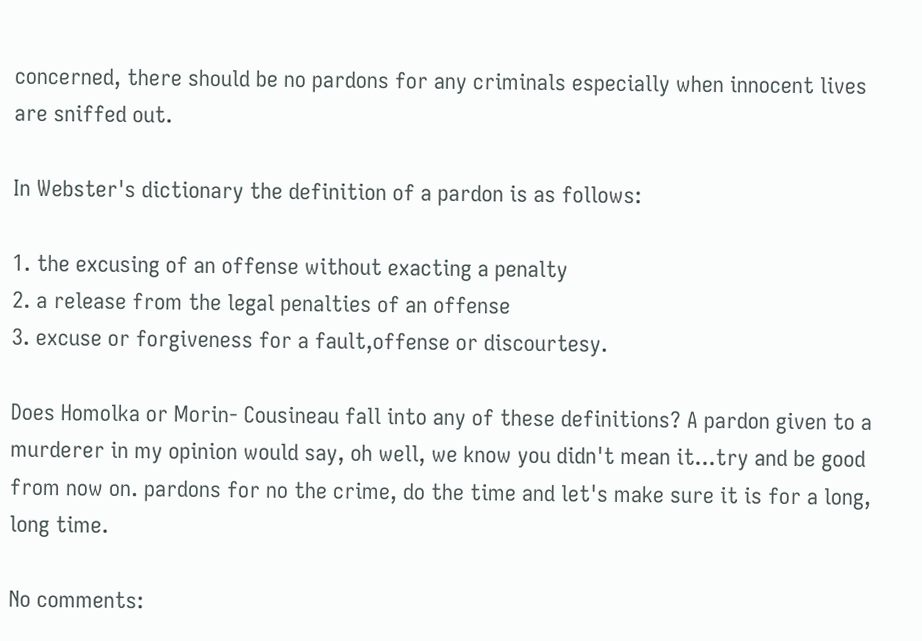concerned, there should be no pardons for any criminals especially when innocent lives are sniffed out.

In Webster's dictionary the definition of a pardon is as follows:

1. the excusing of an offense without exacting a penalty
2. a release from the legal penalties of an offense
3. excuse or forgiveness for a fault,offense or discourtesy.

Does Homolka or Morin- Cousineau fall into any of these definitions? A pardon given to a murderer in my opinion would say, oh well, we know you didn't mean it...try and be good from now on. pardons for no the crime, do the time and let's make sure it is for a long, long time.

No comments: